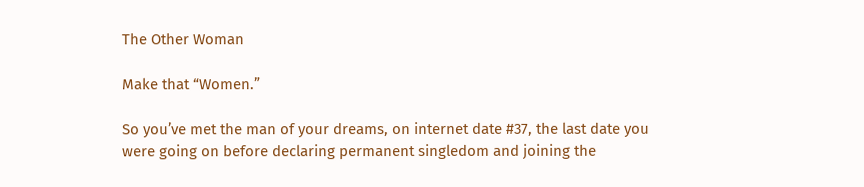The Other Woman

Make that “Women.”

So you’ve met the man of your dreams, on internet date #37, the last date you were going on before declaring permanent singledom and joining the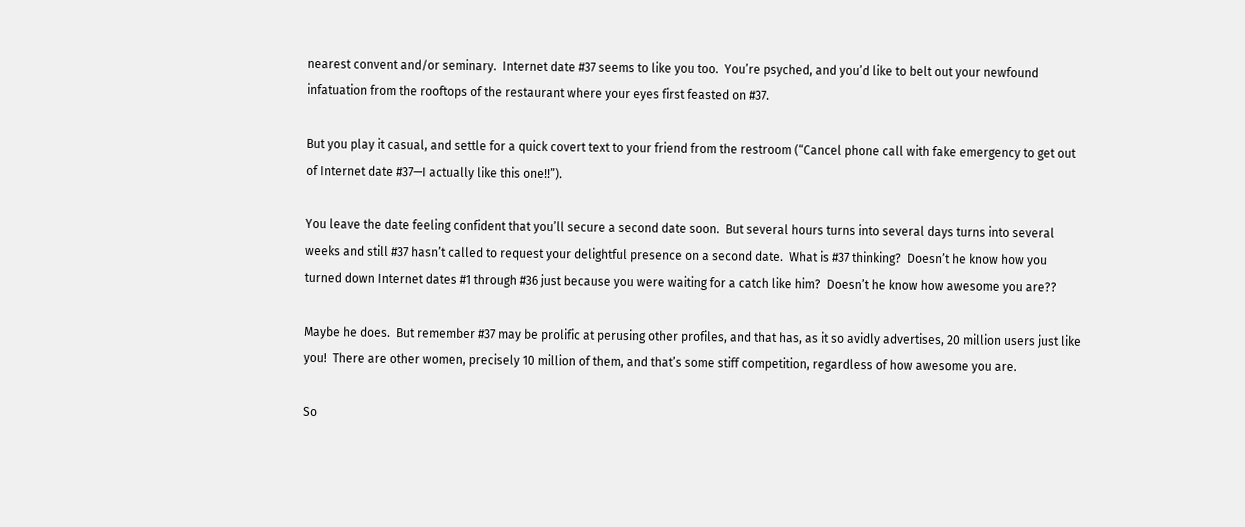nearest convent and/or seminary.  Internet date #37 seems to like you too.  You’re psyched, and you’d like to belt out your newfound infatuation from the rooftops of the restaurant where your eyes first feasted on #37.

But you play it casual, and settle for a quick covert text to your friend from the restroom (“Cancel phone call with fake emergency to get out of Internet date #37—I actually like this one!!”).

You leave the date feeling confident that you’ll secure a second date soon.  But several hours turns into several days turns into several weeks and still #37 hasn’t called to request your delightful presence on a second date.  What is #37 thinking?  Doesn’t he know how you turned down Internet dates #1 through #36 just because you were waiting for a catch like him?  Doesn’t he know how awesome you are??

Maybe he does.  But remember #37 may be prolific at perusing other profiles, and that has, as it so avidly advertises, 20 million users just like you!  There are other women, precisely 10 million of them, and that’s some stiff competition, regardless of how awesome you are.

So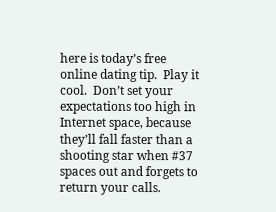here is today’s free online dating tip.  Play it cool.  Don’t set your expectations too high in Internet space, because they’ll fall faster than a shooting star when #37 spaces out and forgets to return your calls.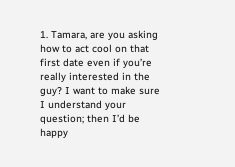1. Tamara, are you asking how to act cool on that first date even if you’re really interested in the guy? I want to make sure I understand your question; then I’d be happy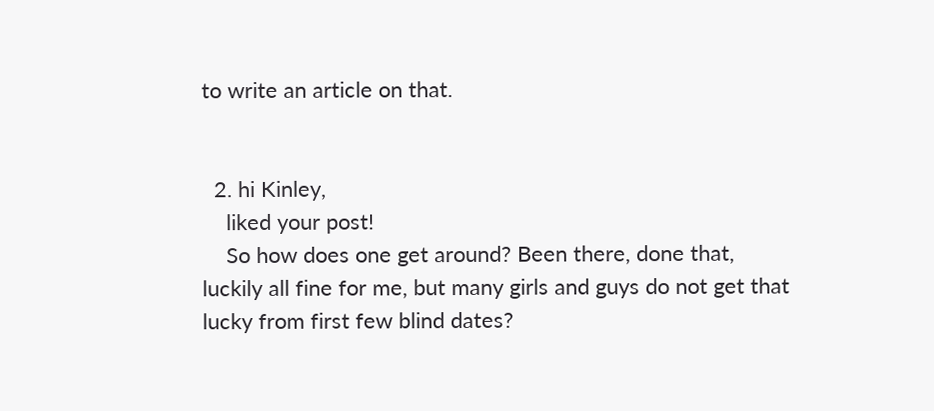to write an article on that.


  2. hi Kinley,
    liked your post!
    So how does one get around? Been there, done that, luckily all fine for me, but many girls and guys do not get that lucky from first few blind dates?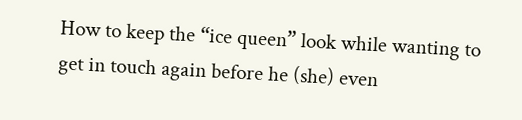How to keep the “ice queen” look while wanting to get in touch again before he (she) even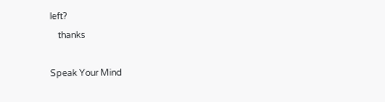left?
    thanks

Speak Your Mind